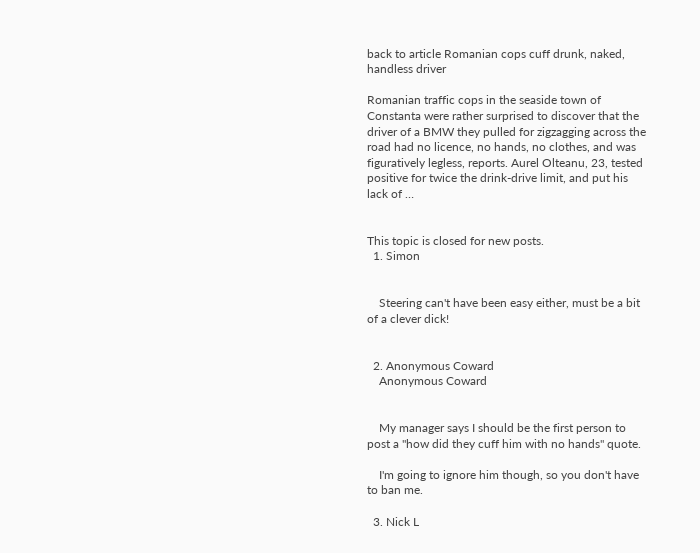back to article Romanian cops cuff drunk, naked, handless driver

Romanian traffic cops in the seaside town of Constanta were rather surprised to discover that the driver of a BMW they pulled for zigzagging across the road had no licence, no hands, no clothes, and was figuratively legless, reports. Aurel Olteanu, 23, tested positive for twice the drink-drive limit, and put his lack of …


This topic is closed for new posts.
  1. Simon


    Steering can't have been easy either, must be a bit of a clever dick!


  2. Anonymous Coward
    Anonymous Coward


    My manager says I should be the first person to post a "how did they cuff him with no hands" quote.

    I'm going to ignore him though, so you don't have to ban me.

  3. Nick L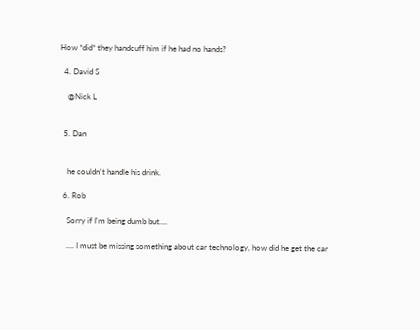How *did* they handcuff him if he had no hands?

  4. David S

    @Nick L


  5. Dan


    he couldn't handle his drink.

  6. Rob

    Sorry if I'm being dumb but....

    .... I must be missing something about car technology, how did he get the car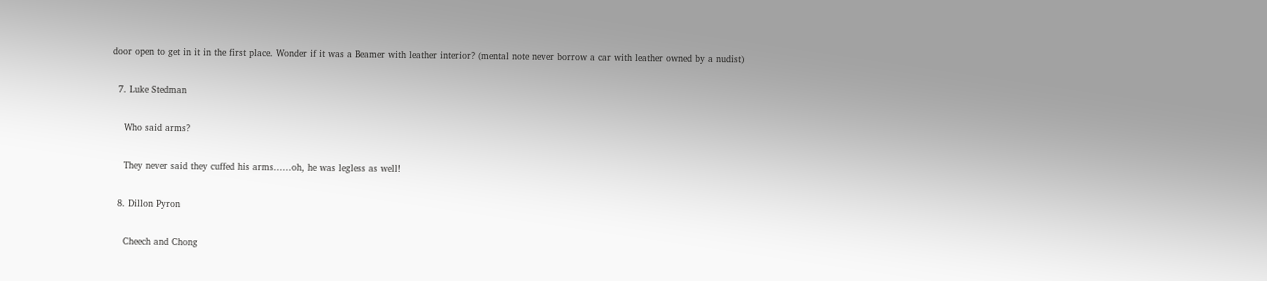door open to get in it in the first place. Wonder if it was a Beamer with leather interior? (mental note never borrow a car with leather owned by a nudist)

  7. Luke Stedman

    Who said arms?

    They never said they cuffed his arms......oh, he was legless as well!

  8. Dillon Pyron

    Cheech and Chong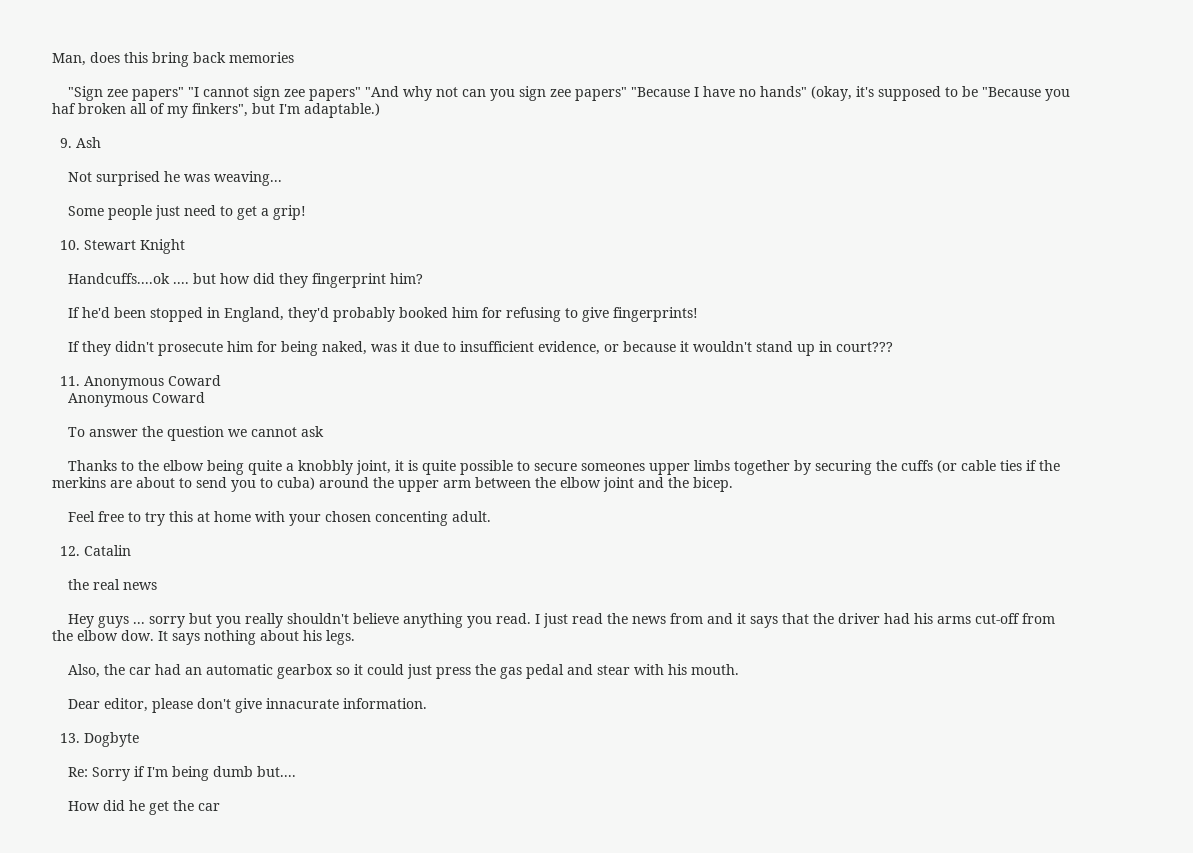Man, does this bring back memories

    "Sign zee papers" "I cannot sign zee papers" "And why not can you sign zee papers" "Because I have no hands" (okay, it's supposed to be "Because you haf broken all of my finkers", but I'm adaptable.)

  9. Ash

    Not surprised he was weaving...

    Some people just need to get a grip!

  10. Stewart Knight

    Handcuffs....ok .... but how did they fingerprint him?

    If he'd been stopped in England, they'd probably booked him for refusing to give fingerprints!

    If they didn't prosecute him for being naked, was it due to insufficient evidence, or because it wouldn't stand up in court???

  11. Anonymous Coward
    Anonymous Coward

    To answer the question we cannot ask

    Thanks to the elbow being quite a knobbly joint, it is quite possible to secure someones upper limbs together by securing the cuffs (or cable ties if the merkins are about to send you to cuba) around the upper arm between the elbow joint and the bicep.

    Feel free to try this at home with your chosen concenting adult.

  12. Catalin

    the real news

    Hey guys ... sorry but you really shouldn't believe anything you read. I just read the news from and it says that the driver had his arms cut-off from the elbow dow. It says nothing about his legs.

    Also, the car had an automatic gearbox so it could just press the gas pedal and stear with his mouth.

    Dear editor, please don't give innacurate information.

  13. Dogbyte

    Re: Sorry if I'm being dumb but....

    How did he get the car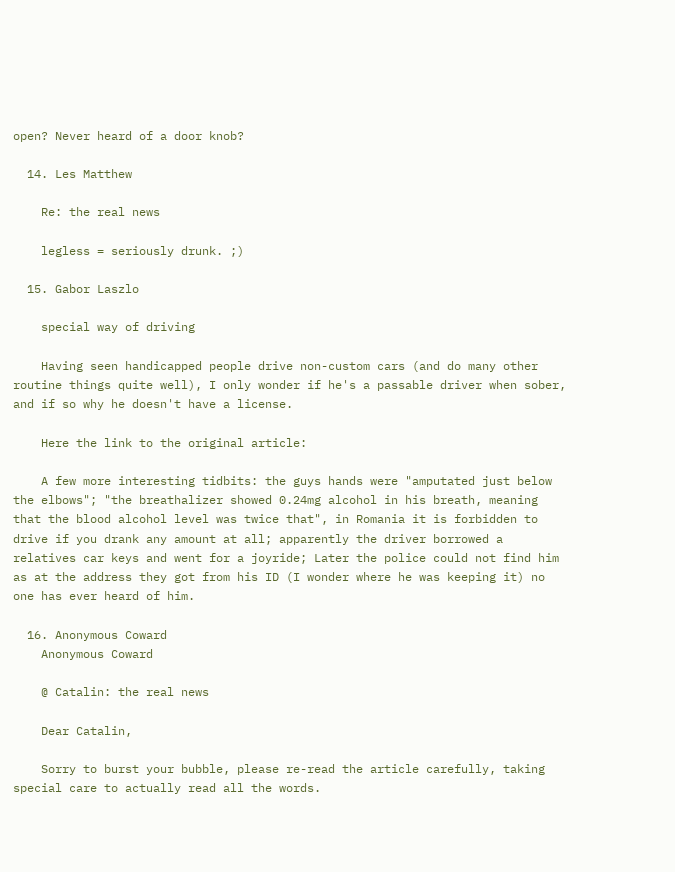open? Never heard of a door knob?

  14. Les Matthew

    Re: the real news

    legless = seriously drunk. ;)

  15. Gabor Laszlo

    special way of driving

    Having seen handicapped people drive non-custom cars (and do many other routine things quite well), I only wonder if he's a passable driver when sober, and if so why he doesn't have a license.

    Here the link to the original article:

    A few more interesting tidbits: the guys hands were "amputated just below the elbows"; "the breathalizer showed 0.24mg alcohol in his breath, meaning that the blood alcohol level was twice that", in Romania it is forbidden to drive if you drank any amount at all; apparently the driver borrowed a relatives car keys and went for a joyride; Later the police could not find him as at the address they got from his ID (I wonder where he was keeping it) no one has ever heard of him.

  16. Anonymous Coward
    Anonymous Coward

    @ Catalin: the real news

    Dear Catalin,

    Sorry to burst your bubble, please re-read the article carefully, taking special care to actually read all the words.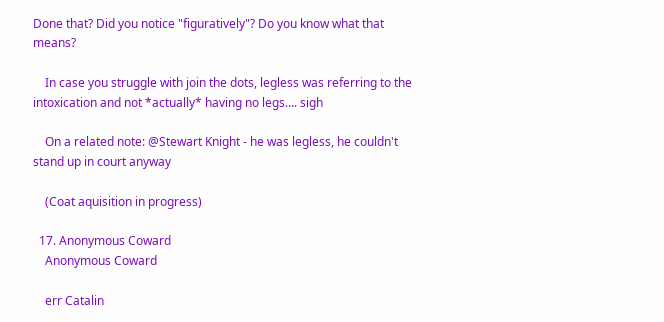Done that? Did you notice "figuratively"? Do you know what that means?

    In case you struggle with join the dots, legless was referring to the intoxication and not *actually* having no legs.... sigh

    On a related note: @Stewart Knight - he was legless, he couldn't stand up in court anyway

    (Coat aquisition in progress)

  17. Anonymous Coward
    Anonymous Coward

    err Catalin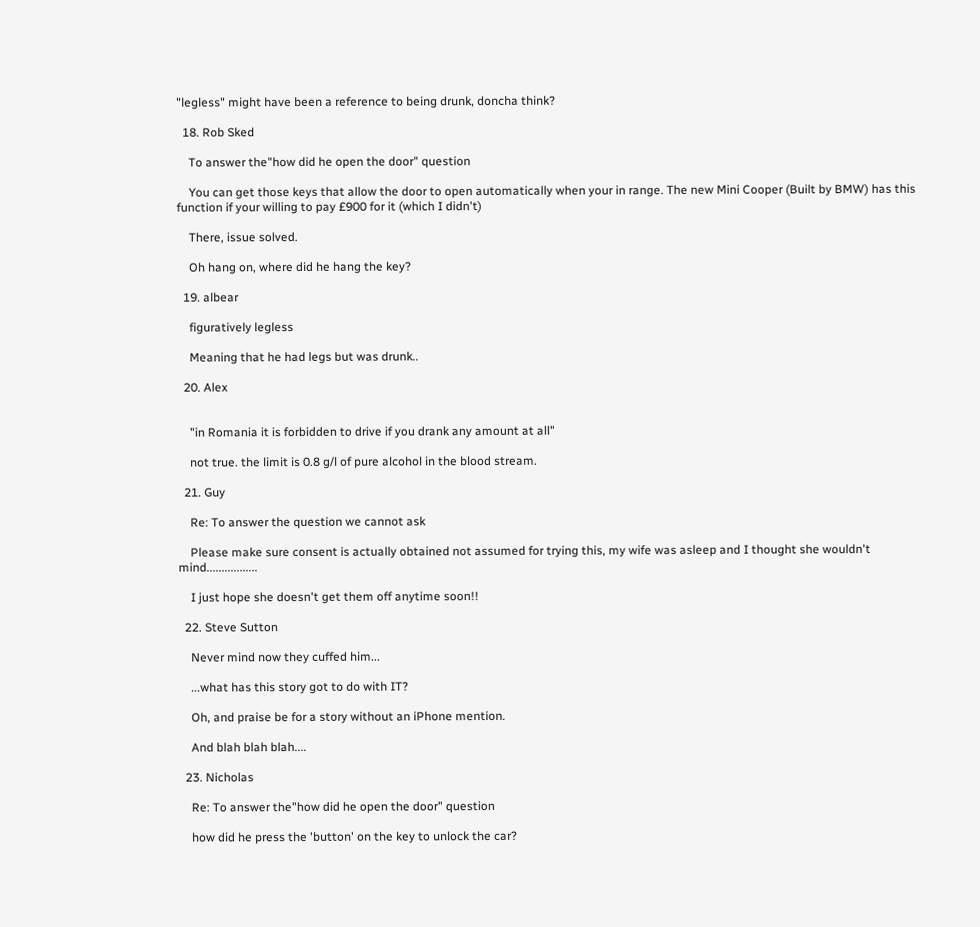"legless" might have been a reference to being drunk, doncha think?

  18. Rob Sked

    To answer the"how did he open the door" question

    You can get those keys that allow the door to open automatically when your in range. The new Mini Cooper (Built by BMW) has this function if your willing to pay £900 for it (which I didn't)

    There, issue solved.

    Oh hang on, where did he hang the key?

  19. albear

    figuratively legless

    Meaning that he had legs but was drunk..

  20. Alex


    "in Romania it is forbidden to drive if you drank any amount at all"

    not true. the limit is 0.8 g/l of pure alcohol in the blood stream.

  21. Guy

    Re: To answer the question we cannot ask

    Please make sure consent is actually obtained not assumed for trying this, my wife was asleep and I thought she wouldn't mind.................

    I just hope she doesn't get them off anytime soon!!

  22. Steve Sutton

    Never mind now they cuffed him...

    ...what has this story got to do with IT?

    Oh, and praise be for a story without an iPhone mention.

    And blah blah blah....

  23. Nicholas

    Re: To answer the"how did he open the door" question

    how did he press the 'button' on the key to unlock the car?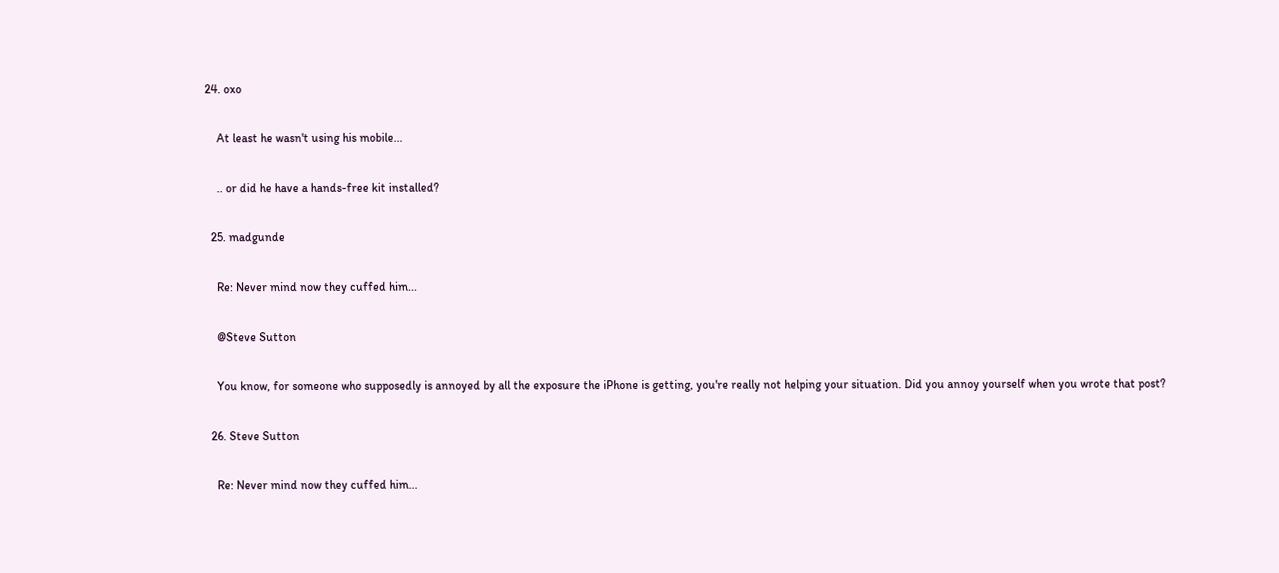24. oxo

    At least he wasn't using his mobile...

    .. or did he have a hands-free kit installed?

  25. madgunde

    Re: Never mind now they cuffed him...

    @Steve Sutton

    You know, for someone who supposedly is annoyed by all the exposure the iPhone is getting, you're really not helping your situation. Did you annoy yourself when you wrote that post?

  26. Steve Sutton

    Re: Never mind now they cuffed him...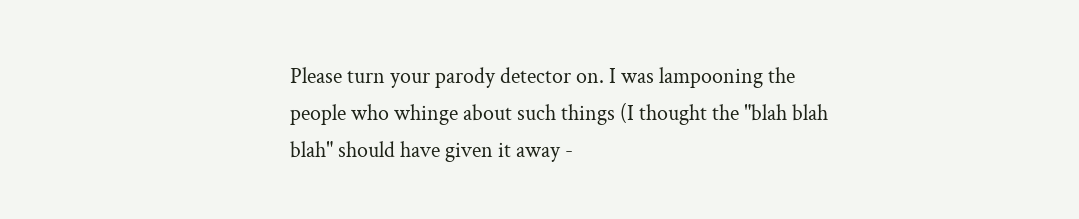Please turn your parody detector on. I was lampooning the people who whinge about such things (I thought the "blah blah blah" should have given it away -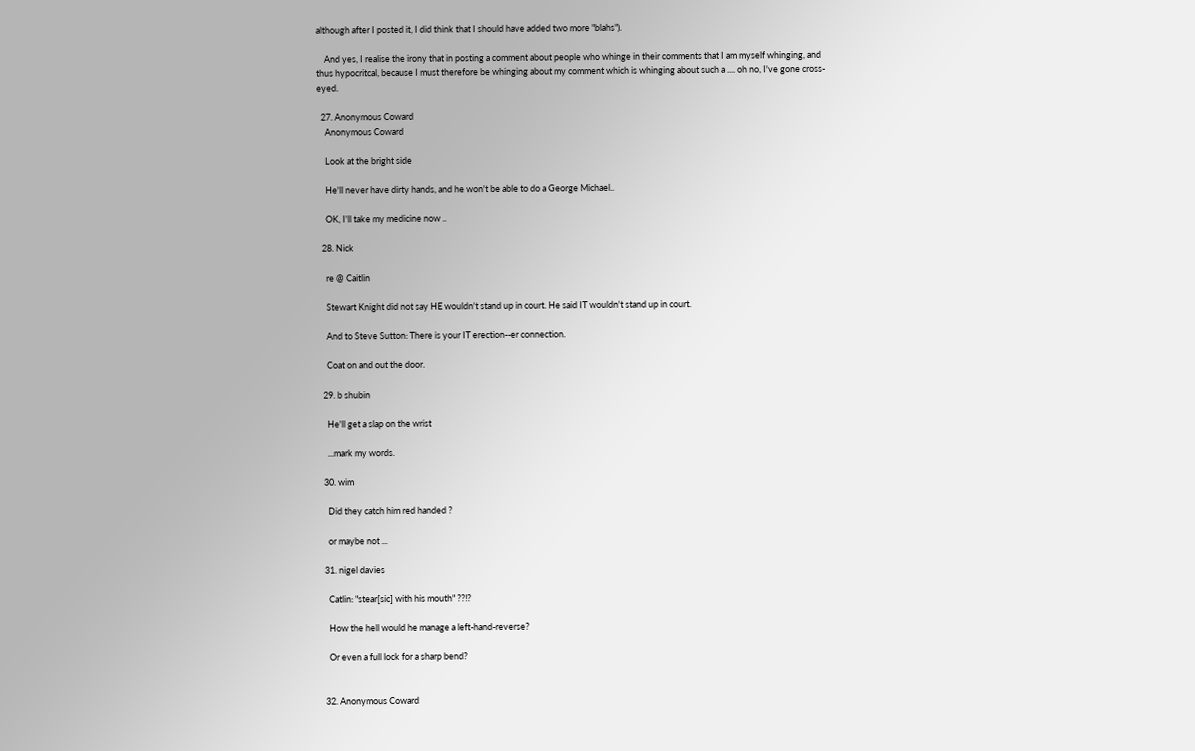although after I posted it, I did think that I should have added two more "blahs").

    And yes, I realise the irony that in posting a comment about people who whinge in their comments that I am myself whinging, and thus hypocritcal, because I must therefore be whinging about my comment which is whinging about such a .... oh no, I've gone cross-eyed.

  27. Anonymous Coward
    Anonymous Coward

    Look at the bright side

    He'll never have dirty hands, and he won't be able to do a George Michael..

    OK, I'll take my medicine now ..

  28. Nick

    re @ Caitlin

    Stewart Knight did not say HE wouldn't stand up in court. He said IT wouldn't stand up in court.

    And to Steve Sutton: There is your IT erection--er connection.

    Coat on and out the door.

  29. b shubin

    He'll get a slap on the wrist

    ...mark my words.

  30. wim

    Did they catch him red handed ?

    or maybe not ...

  31. nigel davies

    Catlin: "stear[sic] with his mouth" ??!?

    How the hell would he manage a left-hand-reverse?

    Or even a full lock for a sharp bend?


  32. Anonymous Coward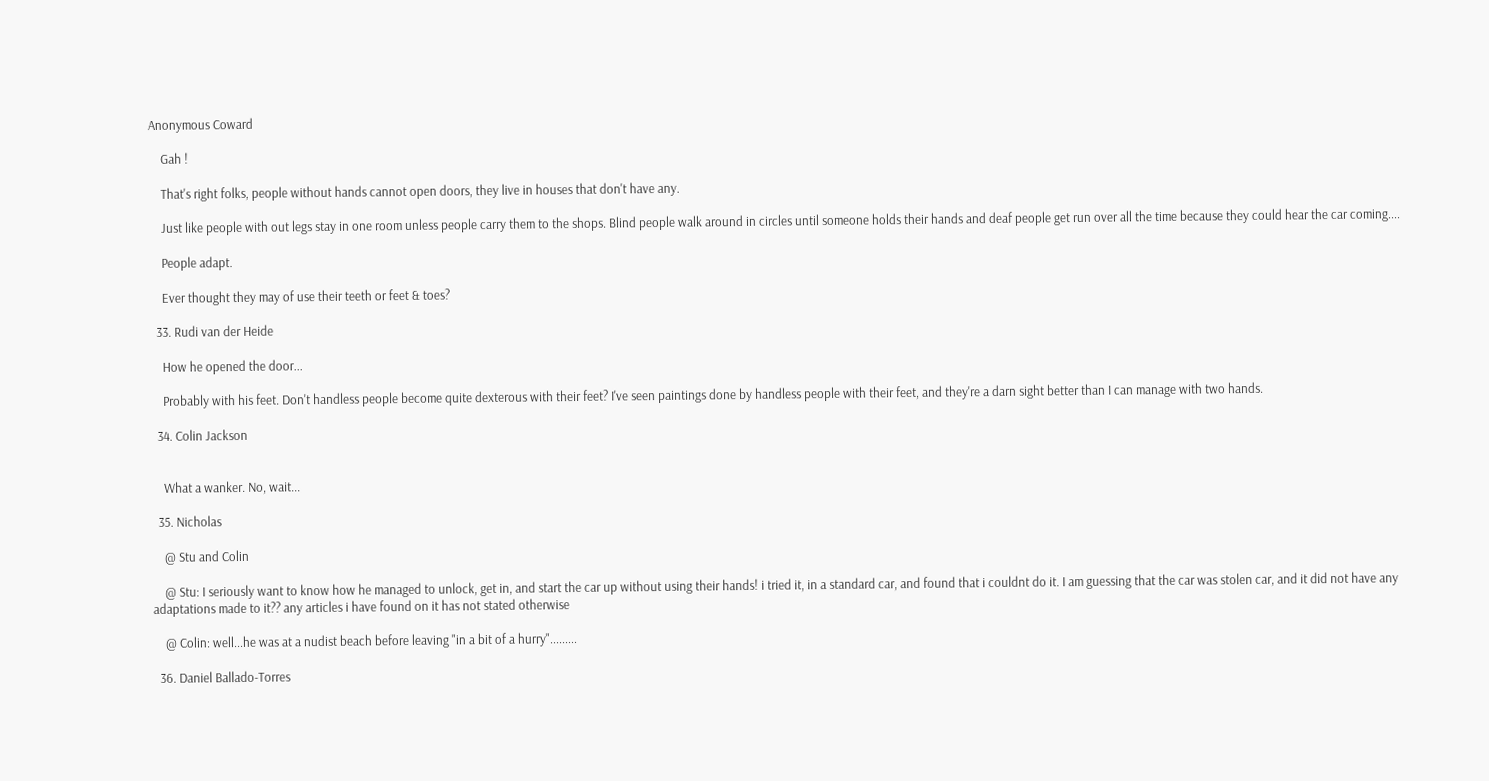Anonymous Coward

    Gah !

    That's right folks, people without hands cannot open doors, they live in houses that don't have any.

    Just like people with out legs stay in one room unless people carry them to the shops. Blind people walk around in circles until someone holds their hands and deaf people get run over all the time because they could hear the car coming....

    People adapt.

    Ever thought they may of use their teeth or feet & toes?

  33. Rudi van der Heide

    How he opened the door...

    Probably with his feet. Don't handless people become quite dexterous with their feet? I've seen paintings done by handless people with their feet, and they're a darn sight better than I can manage with two hands.

  34. Colin Jackson


    What a wanker. No, wait...

  35. Nicholas

    @ Stu and Colin

    @ Stu: I seriously want to know how he managed to unlock, get in, and start the car up without using their hands! i tried it, in a standard car, and found that i couldnt do it. I am guessing that the car was stolen car, and it did not have any adaptations made to it?? any articles i have found on it has not stated otherwise

    @ Colin: well...he was at a nudist beach before leaving "in a bit of a hurry".........

  36. Daniel Ballado-Torres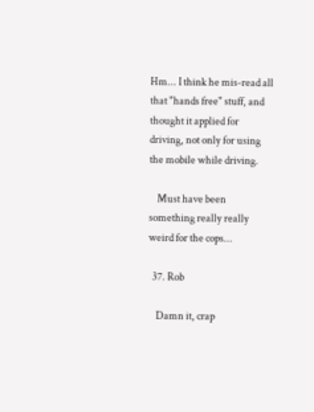Hm... I think he mis-read all that "hands free" stuff, and thought it applied for driving, not only for using the mobile while driving.

    Must have been something really really weird for the cops...

  37. Rob

    Damn it, crap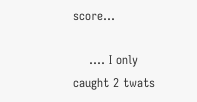score...

    .... I only caught 2 twats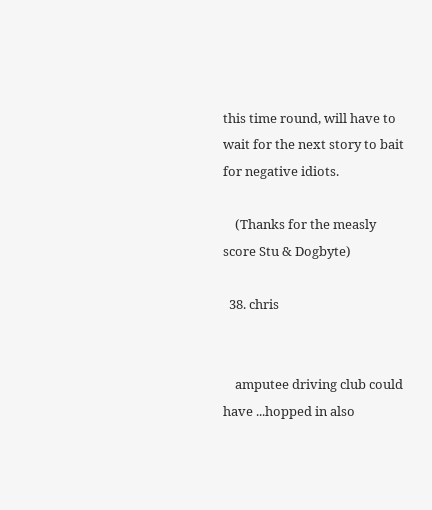this time round, will have to wait for the next story to bait for negative idiots.

    (Thanks for the measly score Stu & Dogbyte)

  38. chris


    amputee driving club could have ...hopped in also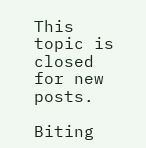This topic is closed for new posts.

Biting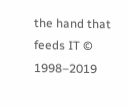the hand that feeds IT © 1998–2019